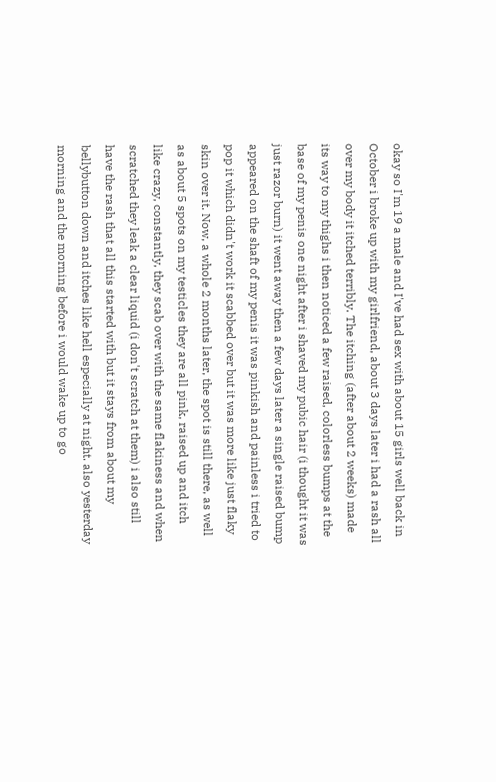okay so I'm 19 a male and I've had sex with about 15 girls well back in October i broke up with my girlfriend, about 3 days later i had a rash all over my body it itched terribly. The itching (after about 2 weeks) made its way to my thighs i then noticed a few raised, colorless bumps at the base of my penis one night after i shaved my pubic hair (i thought it was just razor burn) it went away then a few days later a single raised bump appeared on the shaft of my penis it was pinkish and painless i tried to pop it which didn't work it scabbed over but it was more like just flaky skin over it. Now, a whole 2 months later, the spot is still there, as well as about 5 spots on my testicles they are all pink, raised up and itch like crazy, constantly, they scab over with the same flakiness and when scratched they leak a clear liquid (i don't scratch at them) i also still have the rash that all this started with but it stays from about my bellybutton down and itches like hell especially at night. also yesterday morning and the morning before i would wake up to go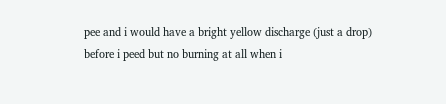pee and i would have a bright yellow discharge (just a drop) before i peed but no burning at all when i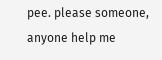pee. please someone, anyone help me